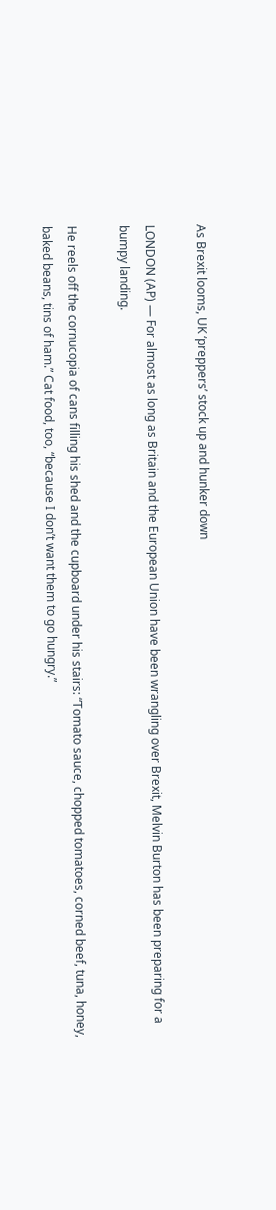As Brexit looms, UK ‘preppers’ stock up and hunker down

LONDON (AP) — For almost as long as Britain and the European Union have been wrangling over Brexit, Melvin Burton has been preparing for a bumpy landing.

He reels off the cornucopia of cans filling his shed and the cupboard under his stairs: “Tomato sauce, chopped tomatoes, corned beef, tuna, honey, baked beans, tins of ham.” Cat food, too, “because I don’t want them to go hungry.”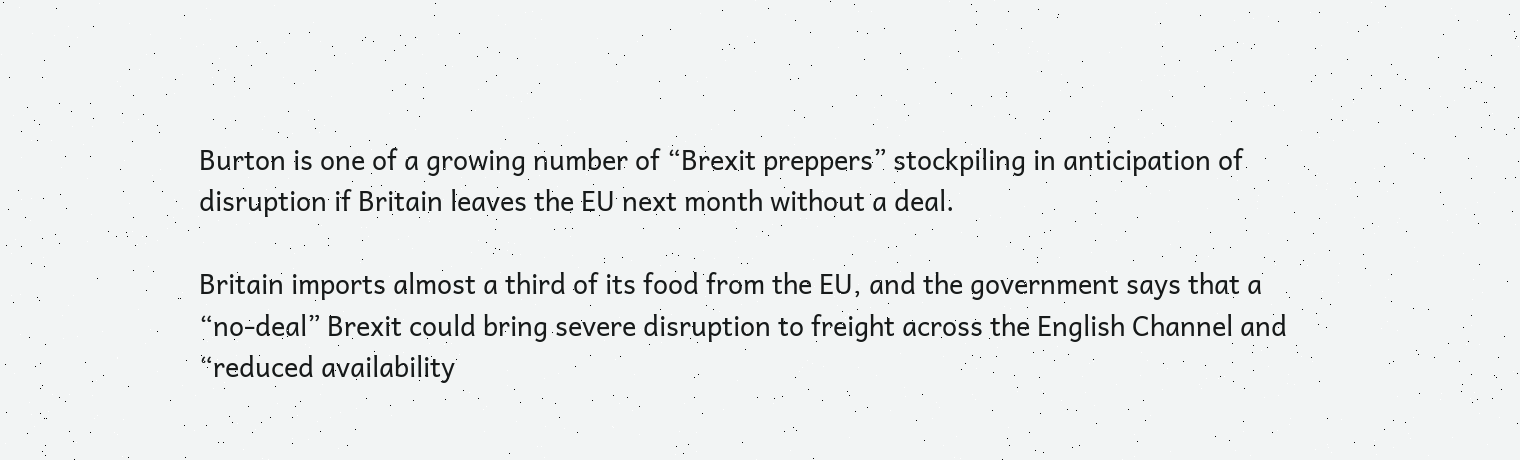Burton is one of a growing number of “Brexit preppers” stockpiling in anticipation of disruption if Britain leaves the EU next month without a deal.

Britain imports almost a third of its food from the EU, and the government says that a “no-deal” Brexit could bring severe disruption to freight across the English Channel and “reduced availability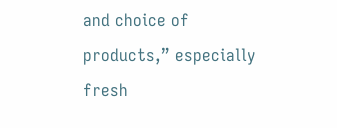and choice of products,” especially fresh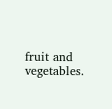fruit and vegetables.